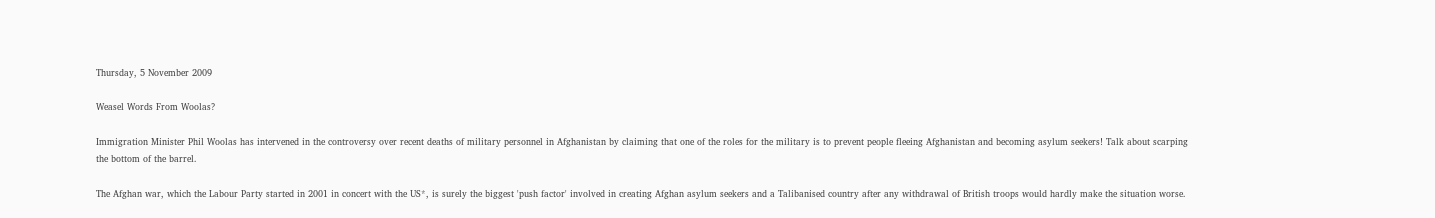Thursday, 5 November 2009

Weasel Words From Woolas?

Immigration Minister Phil Woolas has intervened in the controversy over recent deaths of military personnel in Afghanistan by claiming that one of the roles for the military is to prevent people fleeing Afghanistan and becoming asylum seekers! Talk about scarping the bottom of the barrel.

The Afghan war, which the Labour Party started in 2001 in concert with the US*, is surely the biggest 'push factor' involved in creating Afghan asylum seekers and a Talibanised country after any withdrawal of British troops would hardly make the situation worse.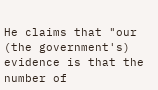He claims that "our (the government's) evidence is that the number of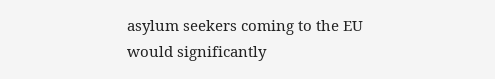asylum seekers coming to the EU would significantly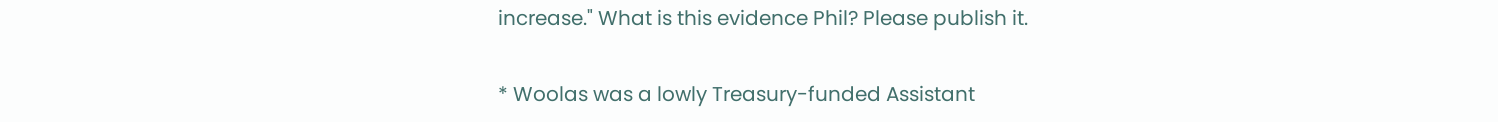increase." What is this evidence Phil? Please publish it.

* Woolas was a lowly Treasury-funded Assistant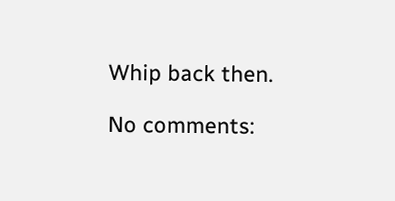Whip back then.

No comments: